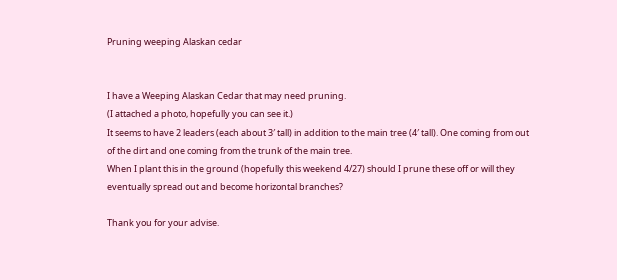Pruning weeping Alaskan cedar


I have a Weeping Alaskan Cedar that may need pruning.
(I attached a photo, hopefully you can see it.)
It seems to have 2 leaders (each about 3′ tall) in addition to the main tree (4′ tall). One coming from out of the dirt and one coming from the trunk of the main tree.
When I plant this in the ground (hopefully this weekend 4/27) should I prune these off or will they eventually spread out and become horizontal branches?

Thank you for your advise.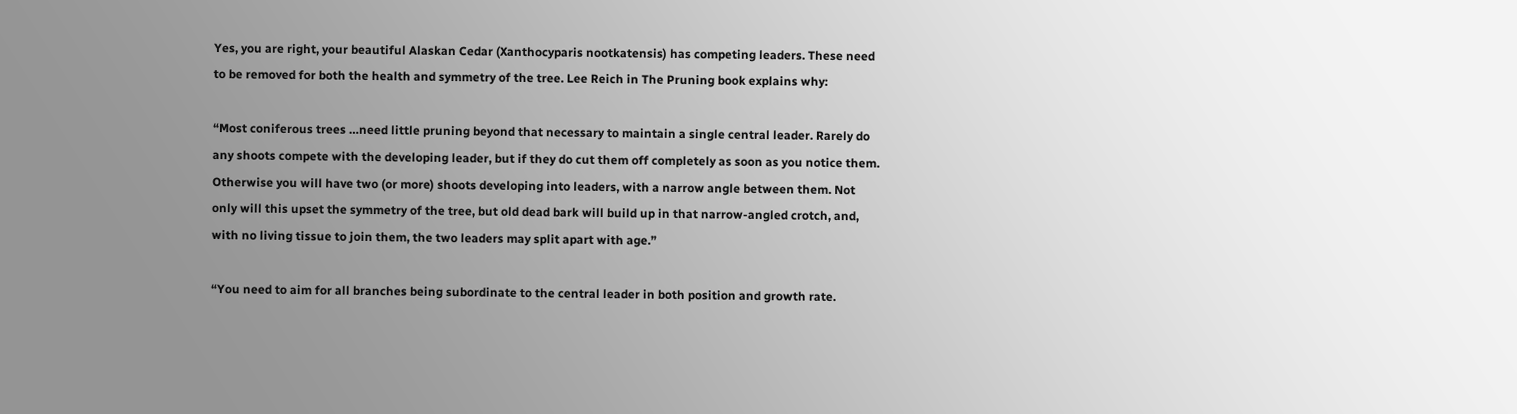Yes, you are right, your beautiful Alaskan Cedar (Xanthocyparis nootkatensis) has competing leaders. These need to be removed for both the health and symmetry of the tree. Lee Reich in The Pruning book explains why:

“Most coniferous trees …need little pruning beyond that necessary to maintain a single central leader. Rarely do any shoots compete with the developing leader, but if they do cut them off completely as soon as you notice them. Otherwise you will have two (or more) shoots developing into leaders, with a narrow angle between them. Not only will this upset the symmetry of the tree, but old dead bark will build up in that narrow-angled crotch, and, with no living tissue to join them, the two leaders may split apart with age.”

“You need to aim for all branches being subordinate to the central leader in both position and growth rate.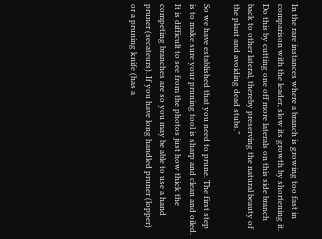In the rare instances where a branch is growing too fast in comparison with the leader, slow its growth by shortening it. Do this by cutting one off more laterals on this side branch back to other lateral, thereby preserving the natural beauty of the plant and avoiding dead stubs.”

So we have established that you need to prune. The first step is to make sure your pruning tool is sharp and clean and oiled. It is difficult to see from the photos just how thick the competing branches are so you may be able to use a hand pruner (secateurs). If you have long handled pruner (lopper) or a pruning knife (has a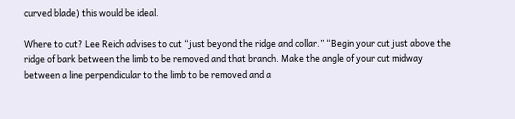curved blade) this would be ideal.

Where to cut? Lee Reich advises to cut “just beyond the ridge and collar.” “Begin your cut just above the ridge of bark between the limb to be removed and that branch. Make the angle of your cut midway between a line perpendicular to the limb to be removed and a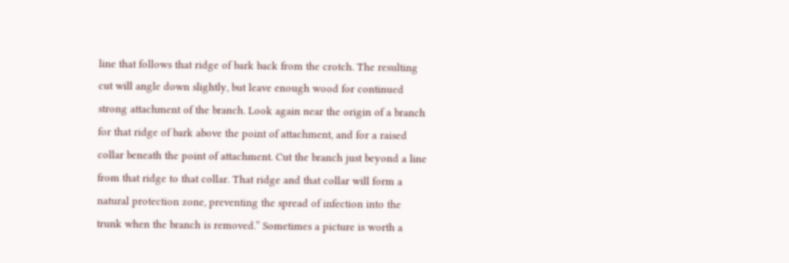line that follows that ridge of bark back from the crotch. The resulting cut will angle down slightly, but leave enough wood for continued strong attachment of the branch. Look again near the origin of a branch for that ridge of bark above the point of attachment, and for a raised collar beneath the point of attachment. Cut the branch just beyond a line from that ridge to that collar. That ridge and that collar will form a natural protection zone, preventing the spread of infection into the trunk when the branch is removed.” Sometimes a picture is worth a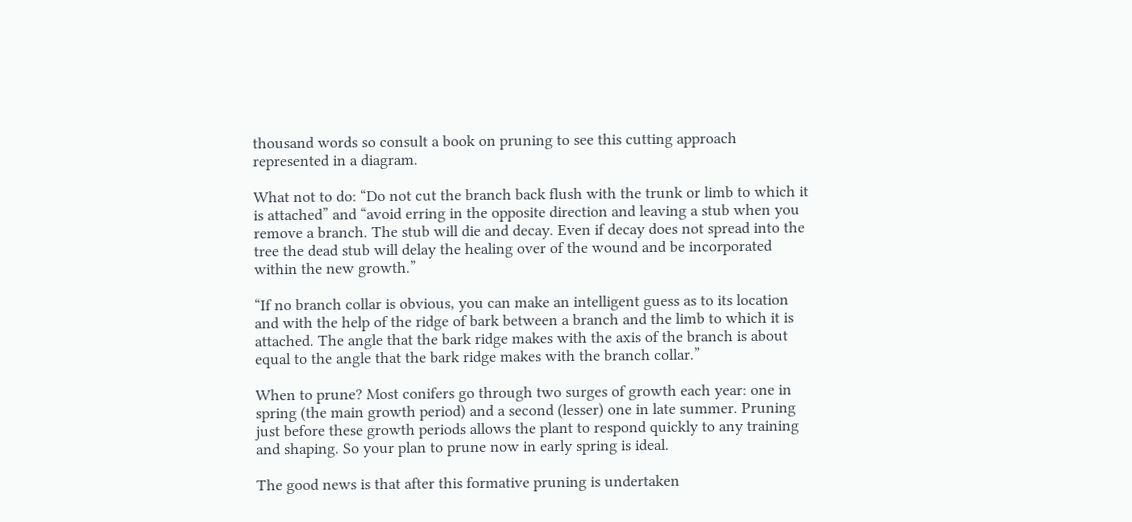thousand words so consult a book on pruning to see this cutting approach represented in a diagram.

What not to do: “Do not cut the branch back flush with the trunk or limb to which it is attached” and “avoid erring in the opposite direction and leaving a stub when you remove a branch. The stub will die and decay. Even if decay does not spread into the tree the dead stub will delay the healing over of the wound and be incorporated within the new growth.”

“If no branch collar is obvious, you can make an intelligent guess as to its location and with the help of the ridge of bark between a branch and the limb to which it is attached. The angle that the bark ridge makes with the axis of the branch is about equal to the angle that the bark ridge makes with the branch collar.”

When to prune? Most conifers go through two surges of growth each year: one in spring (the main growth period) and a second (lesser) one in late summer. Pruning just before these growth periods allows the plant to respond quickly to any training and shaping. So your plan to prune now in early spring is ideal.

The good news is that after this formative pruning is undertaken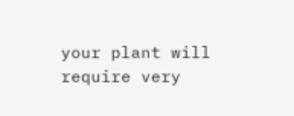your plant will require very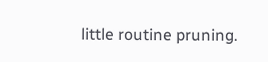little routine pruning.